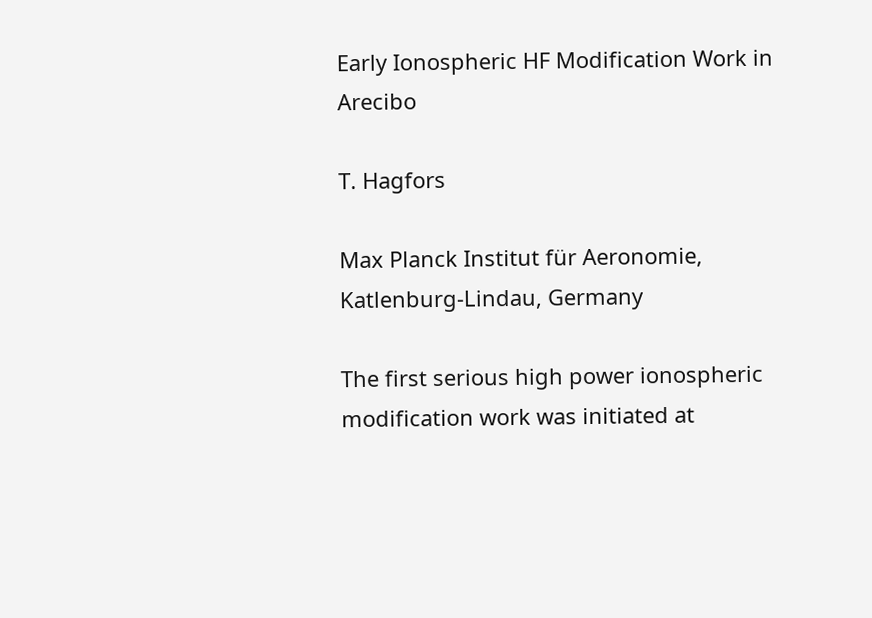Early Ionospheric HF Modification Work in Arecibo

T. Hagfors

Max Planck Institut für Aeronomie, Katlenburg-Lindau, Germany

The first serious high power ionospheric modification work was initiated at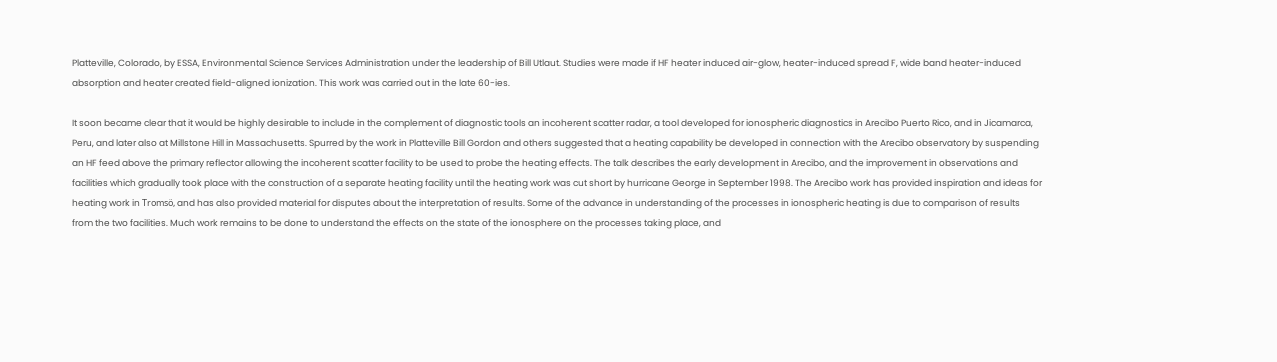Platteville, Colorado, by ESSA, Environmental Science Services Administration under the leadership of Bill Utlaut. Studies were made if HF heater induced air-glow, heater-induced spread F, wide band heater-induced absorption and heater created field-aligned ionization. This work was carried out in the late 60-ies.

It soon became clear that it would be highly desirable to include in the complement of diagnostic tools an incoherent scatter radar, a tool developed for ionospheric diagnostics in Arecibo Puerto Rico, and in Jicamarca, Peru, and later also at Millstone Hill in Massachusetts. Spurred by the work in Platteville Bill Gordon and others suggested that a heating capability be developed in connection with the Arecibo observatory by suspending an HF feed above the primary reflector allowing the incoherent scatter facility to be used to probe the heating effects. The talk describes the early development in Arecibo, and the improvement in observations and facilities which gradually took place with the construction of a separate heating facility until the heating work was cut short by hurricane George in September 1998. The Arecibo work has provided inspiration and ideas for heating work in Tromsö, and has also provided material for disputes about the interpretation of results. Some of the advance in understanding of the processes in ionospheric heating is due to comparison of results from the two facilities. Much work remains to be done to understand the effects on the state of the ionosphere on the processes taking place, and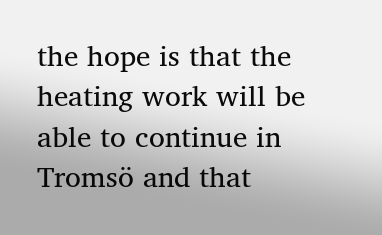the hope is that the heating work will be able to continue in Tromsö and that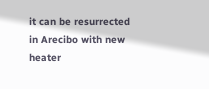it can be resurrected in Arecibo with new heater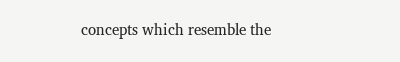concepts which resemble the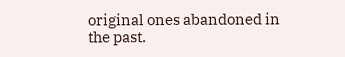original ones abandoned in the past.